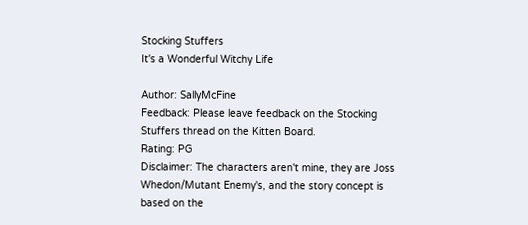Stocking Stuffers
It's a Wonderful Witchy Life

Author: SallyMcFine
Feedback: Please leave feedback on the Stocking Stuffers thread on the Kitten Board.
Rating: PG
Disclaimer: The characters aren't mine, they are Joss Whedon/Mutant Enemy's, and the story concept is based on the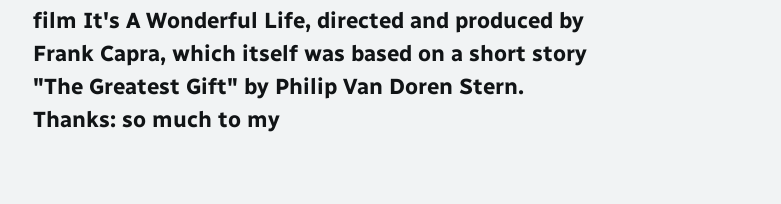film It's A Wonderful Life, directed and produced by Frank Capra, which itself was based on a short story "The Greatest Gift" by Philip Van Doren Stern.
Thanks: so much to my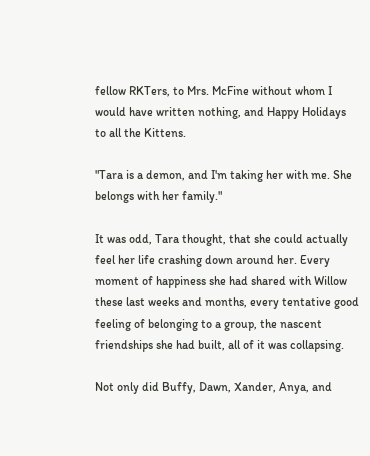fellow RKTers, to Mrs. McFine without whom I would have written nothing, and Happy Holidays to all the Kittens.

"Tara is a demon, and I'm taking her with me. She belongs with her family."

It was odd, Tara thought, that she could actually feel her life crashing down around her. Every moment of happiness she had shared with Willow these last weeks and months, every tentative good feeling of belonging to a group, the nascent friendships she had built, all of it was collapsing.

Not only did Buffy, Dawn, Xander, Anya, and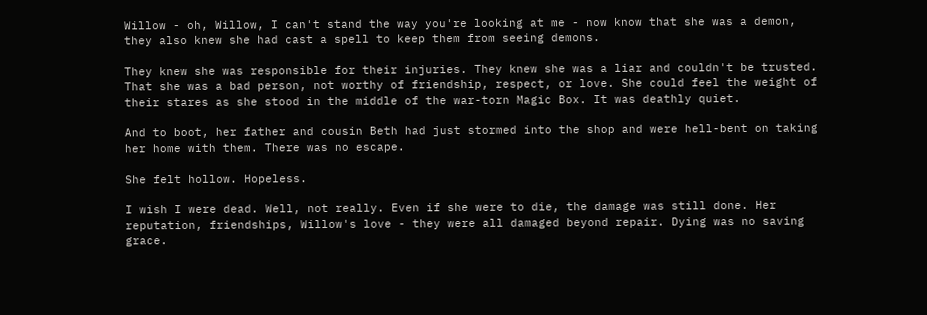Willow - oh, Willow, I can't stand the way you're looking at me - now know that she was a demon, they also knew she had cast a spell to keep them from seeing demons.

They knew she was responsible for their injuries. They knew she was a liar and couldn't be trusted. That she was a bad person, not worthy of friendship, respect, or love. She could feel the weight of their stares as she stood in the middle of the war-torn Magic Box. It was deathly quiet.

And to boot, her father and cousin Beth had just stormed into the shop and were hell-bent on taking her home with them. There was no escape.

She felt hollow. Hopeless.

I wish I were dead. Well, not really. Even if she were to die, the damage was still done. Her reputation, friendships, Willow's love - they were all damaged beyond repair. Dying was no saving grace.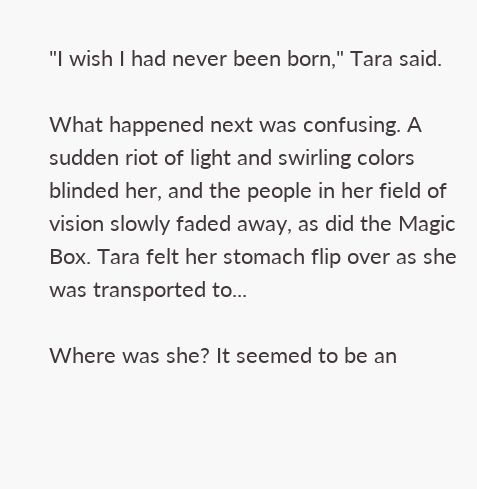"I wish I had never been born," Tara said.

What happened next was confusing. A sudden riot of light and swirling colors blinded her, and the people in her field of vision slowly faded away, as did the Magic Box. Tara felt her stomach flip over as she was transported to...

Where was she? It seemed to be an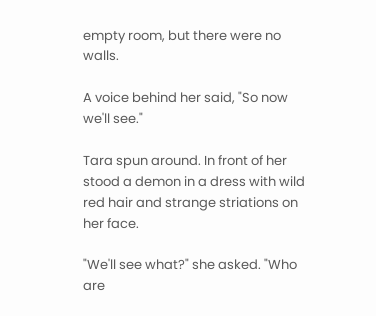empty room, but there were no walls.

A voice behind her said, "So now we'll see."

Tara spun around. In front of her stood a demon in a dress with wild red hair and strange striations on her face.

"We'll see what?" she asked. "Who are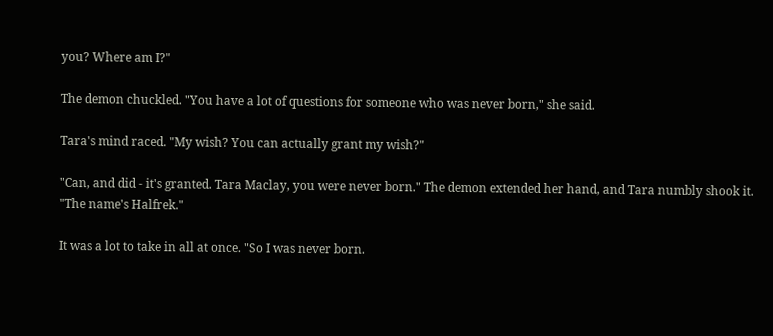you? Where am I?"

The demon chuckled. "You have a lot of questions for someone who was never born," she said.

Tara's mind raced. "My wish? You can actually grant my wish?"

"Can, and did - it's granted. Tara Maclay, you were never born." The demon extended her hand, and Tara numbly shook it. "The name's Halfrek."

It was a lot to take in all at once. "So I was never born.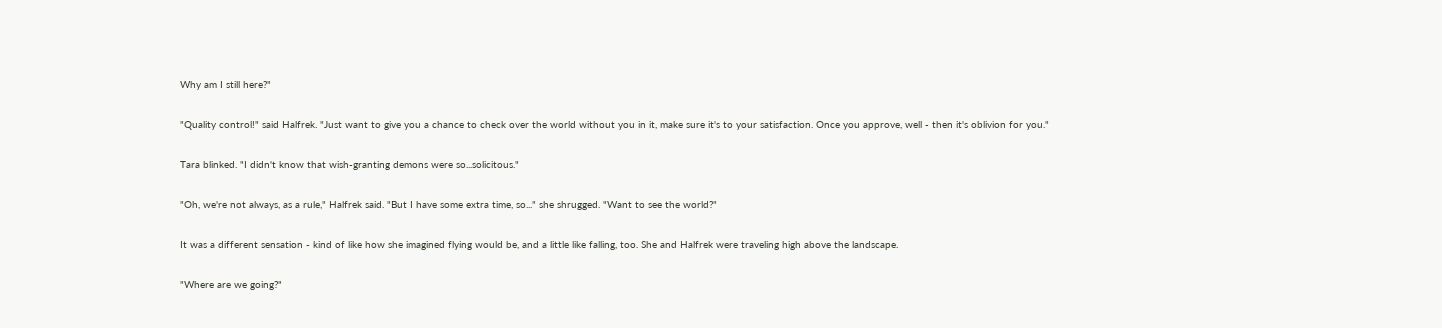Why am I still here?"

"Quality control!" said Halfrek. "Just want to give you a chance to check over the world without you in it, make sure it's to your satisfaction. Once you approve, well - then it's oblivion for you."

Tara blinked. "I didn't know that wish-granting demons were so...solicitous."

"Oh, we're not always, as a rule," Halfrek said. "But I have some extra time, so..." she shrugged. "Want to see the world?"

It was a different sensation - kind of like how she imagined flying would be, and a little like falling, too. She and Halfrek were traveling high above the landscape.

"Where are we going?"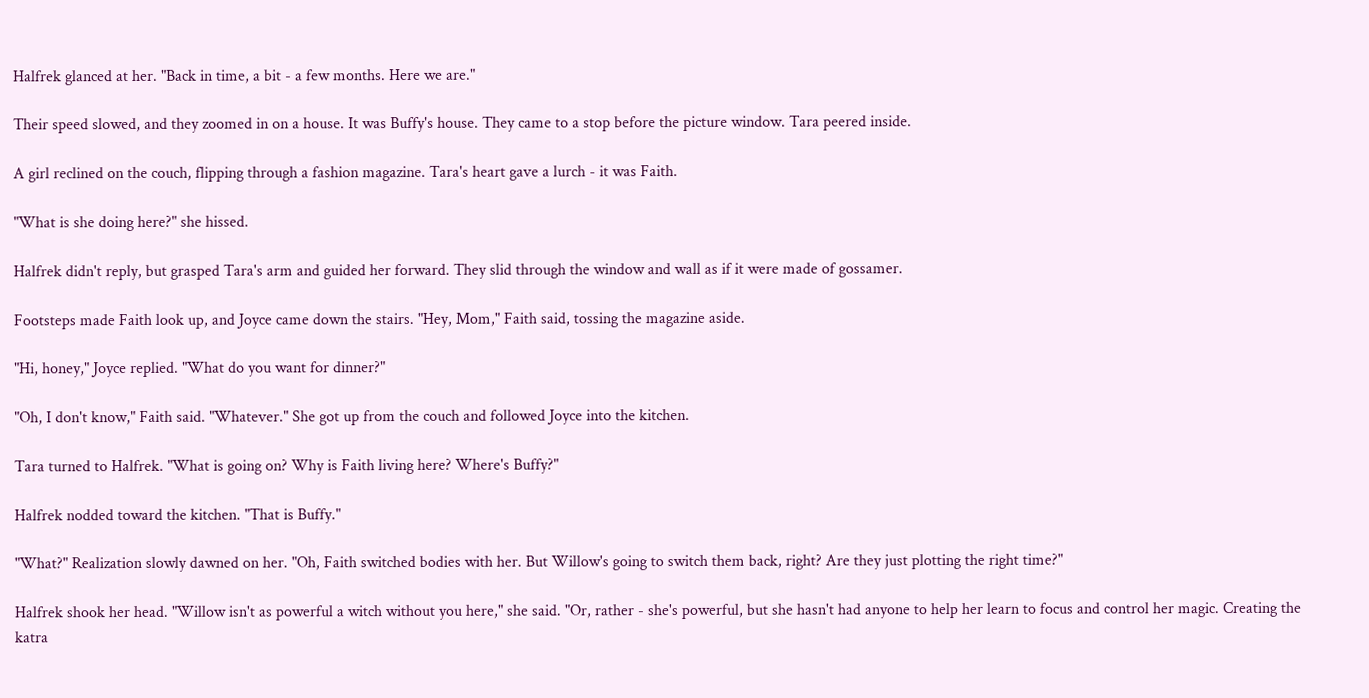Halfrek glanced at her. "Back in time, a bit - a few months. Here we are."

Their speed slowed, and they zoomed in on a house. It was Buffy's house. They came to a stop before the picture window. Tara peered inside.

A girl reclined on the couch, flipping through a fashion magazine. Tara's heart gave a lurch - it was Faith.

"What is she doing here?" she hissed.

Halfrek didn't reply, but grasped Tara's arm and guided her forward. They slid through the window and wall as if it were made of gossamer.

Footsteps made Faith look up, and Joyce came down the stairs. "Hey, Mom," Faith said, tossing the magazine aside.

"Hi, honey," Joyce replied. "What do you want for dinner?"

"Oh, I don't know," Faith said. "Whatever." She got up from the couch and followed Joyce into the kitchen.

Tara turned to Halfrek. "What is going on? Why is Faith living here? Where's Buffy?"

Halfrek nodded toward the kitchen. "That is Buffy."

"What?" Realization slowly dawned on her. "Oh, Faith switched bodies with her. But Willow's going to switch them back, right? Are they just plotting the right time?"

Halfrek shook her head. "Willow isn't as powerful a witch without you here," she said. "Or, rather - she's powerful, but she hasn't had anyone to help her learn to focus and control her magic. Creating the katra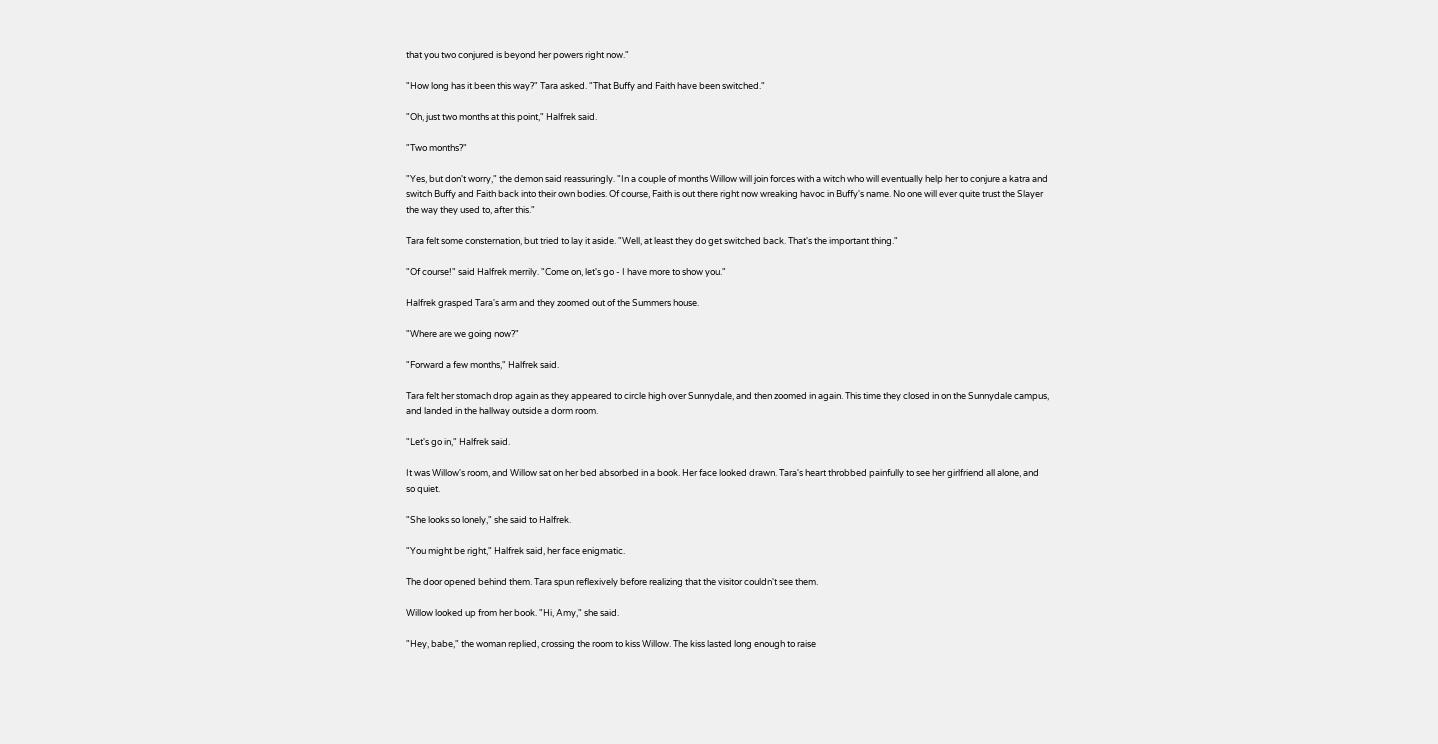that you two conjured is beyond her powers right now."

"How long has it been this way?" Tara asked. "That Buffy and Faith have been switched."

"Oh, just two months at this point," Halfrek said.

"Two months?"

"Yes, but don't worry," the demon said reassuringly. "In a couple of months Willow will join forces with a witch who will eventually help her to conjure a katra and switch Buffy and Faith back into their own bodies. Of course, Faith is out there right now wreaking havoc in Buffy's name. No one will ever quite trust the Slayer the way they used to, after this."

Tara felt some consternation, but tried to lay it aside. "Well, at least they do get switched back. That's the important thing."

"Of course!" said Halfrek merrily. "Come on, let's go - I have more to show you."

Halfrek grasped Tara's arm and they zoomed out of the Summers house.

"Where are we going now?"

"Forward a few months," Halfrek said.

Tara felt her stomach drop again as they appeared to circle high over Sunnydale, and then zoomed in again. This time they closed in on the Sunnydale campus, and landed in the hallway outside a dorm room.

"Let's go in," Halfrek said.

It was Willow's room, and Willow sat on her bed absorbed in a book. Her face looked drawn. Tara's heart throbbed painfully to see her girlfriend all alone, and so quiet.

"She looks so lonely," she said to Halfrek.

"You might be right," Halfrek said, her face enigmatic.

The door opened behind them. Tara spun reflexively before realizing that the visitor couldn't see them.

Willow looked up from her book. "Hi, Amy," she said.

"Hey, babe," the woman replied, crossing the room to kiss Willow. The kiss lasted long enough to raise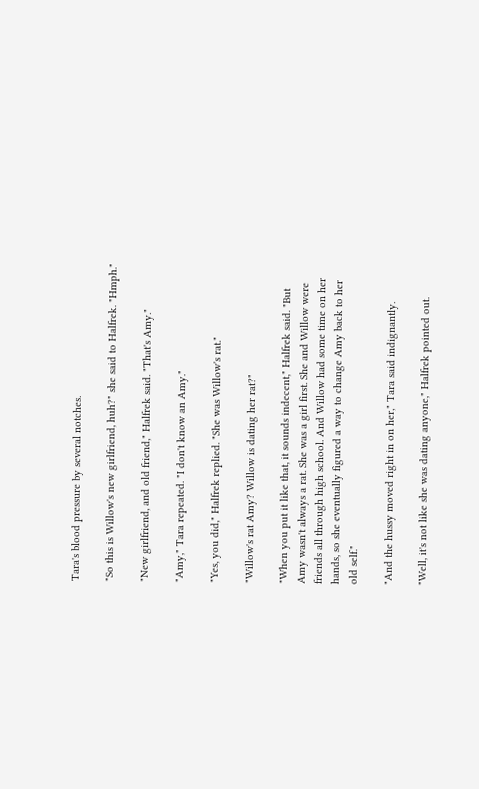Tara's blood pressure by several notches.

"So this is Willow's new girlfriend, huh?" she said to Halfrek. "Hmph."

"New girlfriend, and old friend," Halfrek said. "That's Amy."

"Amy," Tara repeated. "I don't know an Amy."

"Yes, you did," Halfrek replied. "She was Willow's rat."

"Willow's rat Amy? Willow is dating her rat?"

"When you put it like that, it sounds indecent," Halfrek said. "But Amy wasn't always a rat. She was a girl first. She and Willow were friends all through high school. And Willow had some time on her hands, so she eventually figured a way to change Amy back to her old self."

"And the hussy moved right in on her," Tara said indignantly.

"Well, it's not like she was dating anyone," Halfrek pointed out.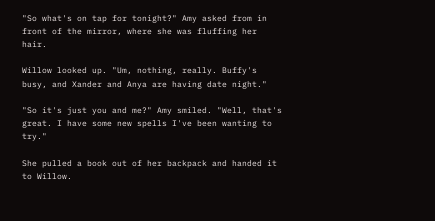"So what's on tap for tonight?" Amy asked from in front of the mirror, where she was fluffing her hair.

Willow looked up. "Um, nothing, really. Buffy's busy, and Xander and Anya are having date night."

"So it's just you and me?" Amy smiled. "Well, that's great. I have some new spells I've been wanting to try."

She pulled a book out of her backpack and handed it to Willow.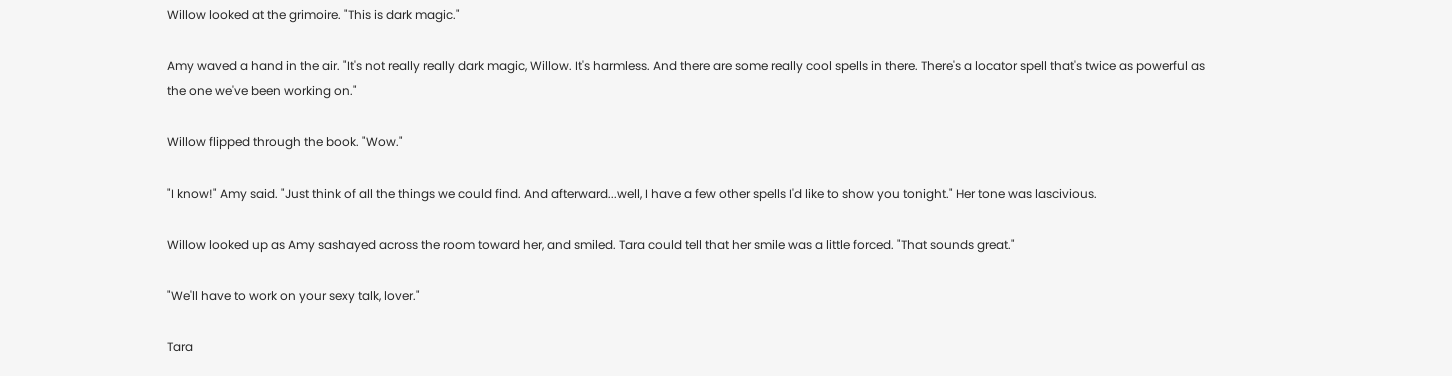Willow looked at the grimoire. "This is dark magic."

Amy waved a hand in the air. "It's not really really dark magic, Willow. It's harmless. And there are some really cool spells in there. There's a locator spell that's twice as powerful as the one we've been working on."

Willow flipped through the book. "Wow."

"I know!" Amy said. "Just think of all the things we could find. And afterward...well, I have a few other spells I'd like to show you tonight." Her tone was lascivious.

Willow looked up as Amy sashayed across the room toward her, and smiled. Tara could tell that her smile was a little forced. "That sounds great."

"We'll have to work on your sexy talk, lover."

Tara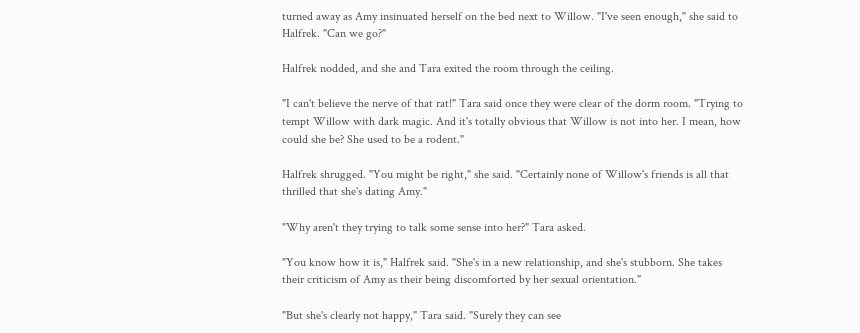turned away as Amy insinuated herself on the bed next to Willow. "I've seen enough," she said to Halfrek. "Can we go?"

Halfrek nodded, and she and Tara exited the room through the ceiling.

"I can't believe the nerve of that rat!" Tara said once they were clear of the dorm room. "Trying to tempt Willow with dark magic. And it's totally obvious that Willow is not into her. I mean, how could she be? She used to be a rodent."

Halfrek shrugged. "You might be right," she said. "Certainly none of Willow's friends is all that thrilled that she's dating Amy."

"Why aren't they trying to talk some sense into her?" Tara asked.

"You know how it is," Halfrek said. "She's in a new relationship, and she's stubborn. She takes their criticism of Amy as their being discomforted by her sexual orientation."

"But she's clearly not happy," Tara said. "Surely they can see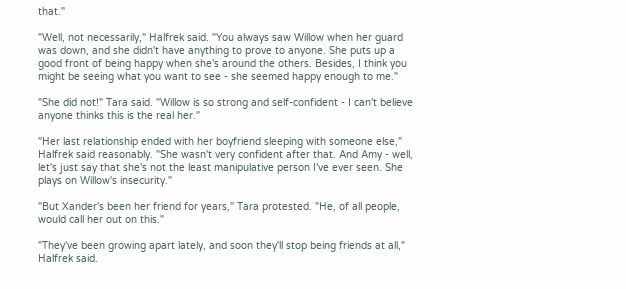that."

"Well, not necessarily," Halfrek said. "You always saw Willow when her guard was down, and she didn't have anything to prove to anyone. She puts up a good front of being happy when she's around the others. Besides, I think you might be seeing what you want to see - she seemed happy enough to me."

"She did not!" Tara said. "Willow is so strong and self-confident - I can't believe anyone thinks this is the real her."

"Her last relationship ended with her boyfriend sleeping with someone else," Halfrek said reasonably. "She wasn't very confident after that. And Amy - well, let's just say that she's not the least manipulative person I've ever seen. She plays on Willow's insecurity."

"But Xander's been her friend for years," Tara protested. "He, of all people, would call her out on this."

"They've been growing apart lately, and soon they'll stop being friends at all," Halfrek said.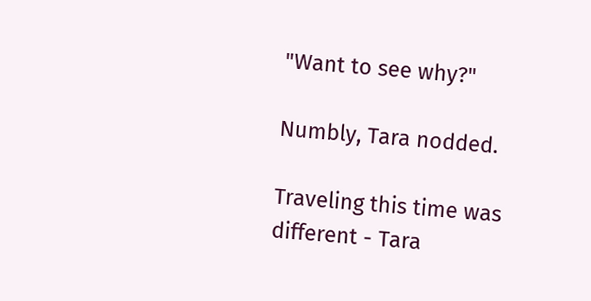"Want to see why?"

Numbly, Tara nodded.

Traveling this time was different - Tara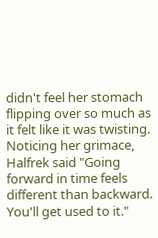didn't feel her stomach flipping over so much as it felt like it was twisting. Noticing her grimace, Halfrek said "Going forward in time feels different than backward. You'll get used to it."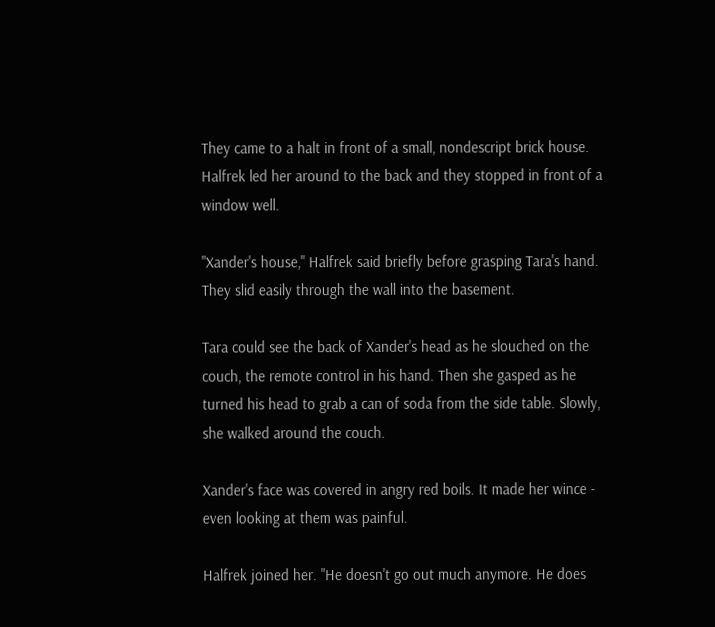They came to a halt in front of a small, nondescript brick house. Halfrek led her around to the back and they stopped in front of a window well.

"Xander's house," Halfrek said briefly before grasping Tara's hand. They slid easily through the wall into the basement.

Tara could see the back of Xander's head as he slouched on the couch, the remote control in his hand. Then she gasped as he turned his head to grab a can of soda from the side table. Slowly, she walked around the couch.

Xander's face was covered in angry red boils. It made her wince - even looking at them was painful.

Halfrek joined her. "He doesn't go out much anymore. He does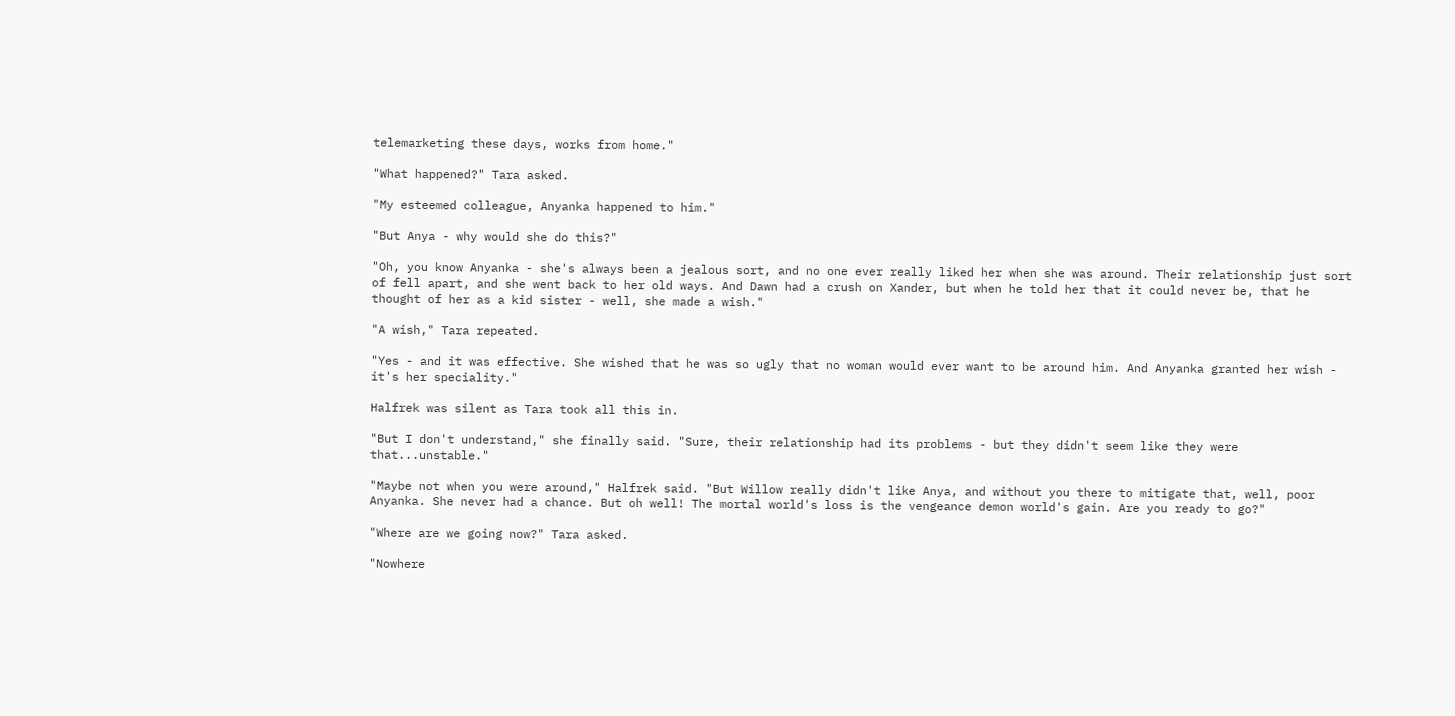telemarketing these days, works from home."

"What happened?" Tara asked.

"My esteemed colleague, Anyanka happened to him."

"But Anya - why would she do this?"

"Oh, you know Anyanka - she's always been a jealous sort, and no one ever really liked her when she was around. Their relationship just sort of fell apart, and she went back to her old ways. And Dawn had a crush on Xander, but when he told her that it could never be, that he thought of her as a kid sister - well, she made a wish."

"A wish," Tara repeated.

"Yes - and it was effective. She wished that he was so ugly that no woman would ever want to be around him. And Anyanka granted her wish - it's her speciality."

Halfrek was silent as Tara took all this in.

"But I don't understand," she finally said. "Sure, their relationship had its problems - but they didn't seem like they were that...unstable."

"Maybe not when you were around," Halfrek said. "But Willow really didn't like Anya, and without you there to mitigate that, well, poor Anyanka. She never had a chance. But oh well! The mortal world's loss is the vengeance demon world's gain. Are you ready to go?"

"Where are we going now?" Tara asked.

"Nowhere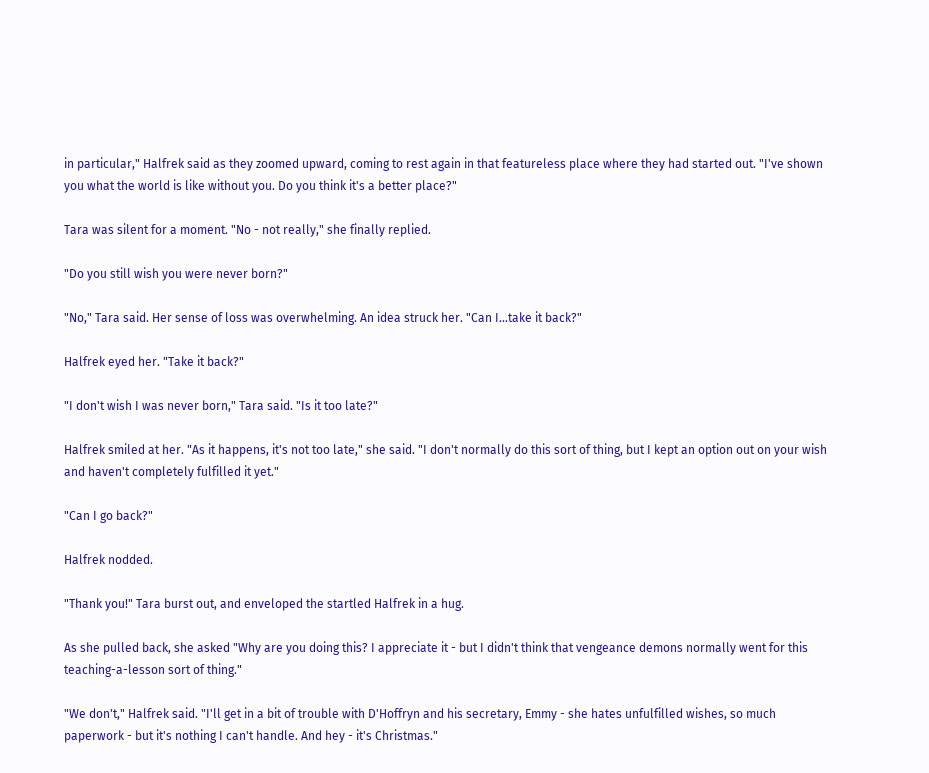in particular," Halfrek said as they zoomed upward, coming to rest again in that featureless place where they had started out. "I've shown you what the world is like without you. Do you think it's a better place?"

Tara was silent for a moment. "No - not really," she finally replied.

"Do you still wish you were never born?"

"No," Tara said. Her sense of loss was overwhelming. An idea struck her. "Can I...take it back?"

Halfrek eyed her. "Take it back?"

"I don't wish I was never born," Tara said. "Is it too late?"

Halfrek smiled at her. "As it happens, it's not too late," she said. "I don't normally do this sort of thing, but I kept an option out on your wish and haven't completely fulfilled it yet."

"Can I go back?"

Halfrek nodded.

"Thank you!" Tara burst out, and enveloped the startled Halfrek in a hug.

As she pulled back, she asked "Why are you doing this? I appreciate it - but I didn't think that vengeance demons normally went for this teaching-a-lesson sort of thing."

"We don't," Halfrek said. "I'll get in a bit of trouble with D'Hoffryn and his secretary, Emmy - she hates unfulfilled wishes, so much paperwork - but it's nothing I can't handle. And hey - it's Christmas."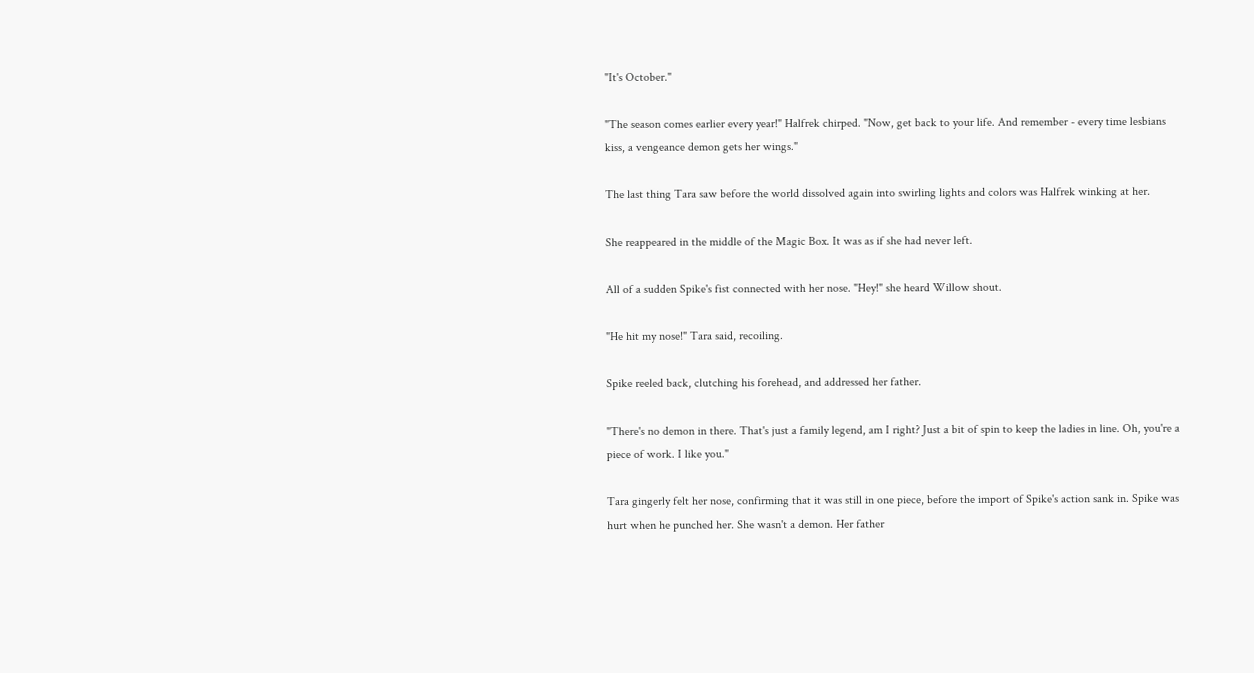"It's October."

"The season comes earlier every year!" Halfrek chirped. "Now, get back to your life. And remember - every time lesbians kiss, a vengeance demon gets her wings."

The last thing Tara saw before the world dissolved again into swirling lights and colors was Halfrek winking at her.

She reappeared in the middle of the Magic Box. It was as if she had never left.

All of a sudden Spike's fist connected with her nose. "Hey!" she heard Willow shout.

"He hit my nose!" Tara said, recoiling.

Spike reeled back, clutching his forehead, and addressed her father.

"There's no demon in there. That's just a family legend, am I right? Just a bit of spin to keep the ladies in line. Oh, you're a piece of work. I like you."

Tara gingerly felt her nose, confirming that it was still in one piece, before the import of Spike's action sank in. Spike was hurt when he punched her. She wasn't a demon. Her father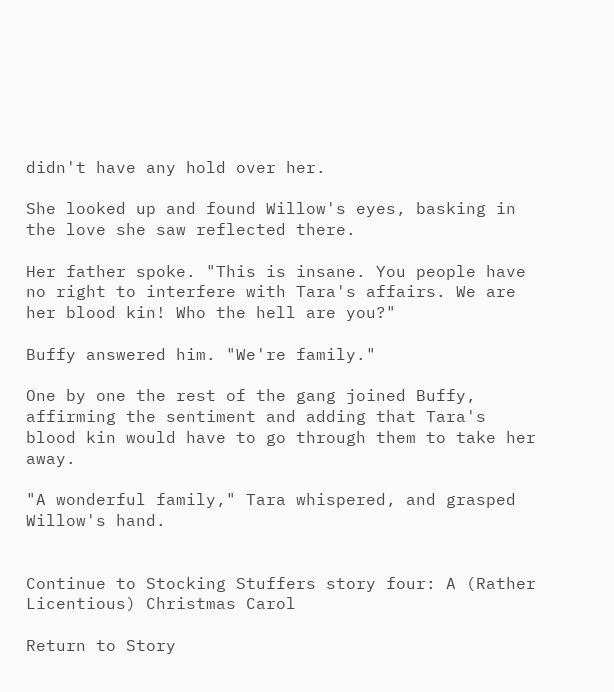didn't have any hold over her.

She looked up and found Willow's eyes, basking in the love she saw reflected there.

Her father spoke. "This is insane. You people have no right to interfere with Tara's affairs. We are her blood kin! Who the hell are you?"

Buffy answered him. "We're family."

One by one the rest of the gang joined Buffy, affirming the sentiment and adding that Tara's blood kin would have to go through them to take her away.

"A wonderful family," Tara whispered, and grasped Willow's hand.


Continue to Stocking Stuffers story four: A (Rather Licentious) Christmas Carol

Return to Story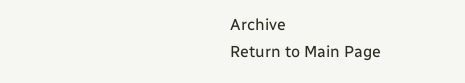Archive
Return to Main Page